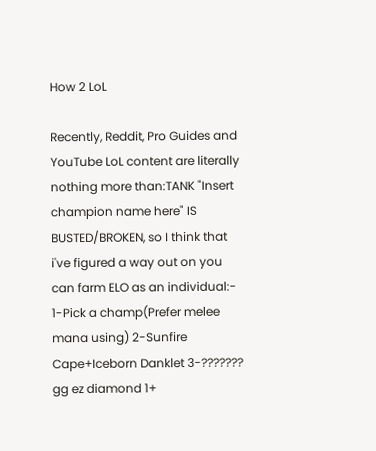How 2 LoL

Recently, Reddit, Pro Guides and YouTube LoL content are literally nothing more than:TANK "Insert champion name here" IS BUSTED/BROKEN, so I think that i've figured a way out on you can farm ELO as an individual:- 1-Pick a champ(Prefer melee mana using) 2-Sunfire Cape+Iceborn Danklet 3-??????? gg ez diamond 1+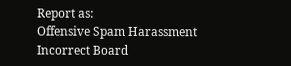Report as:
Offensive Spam Harassment Incorrect Board